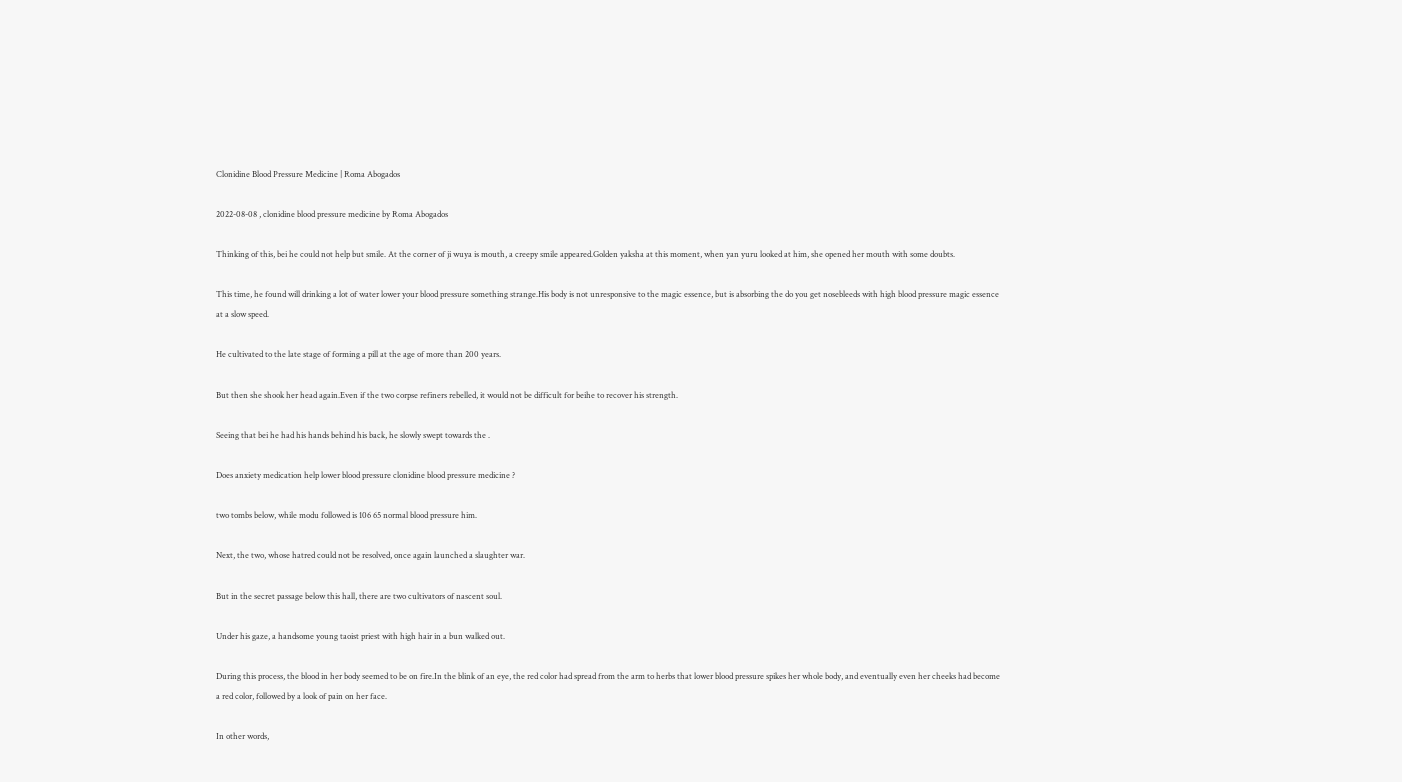Clonidine Blood Pressure Medicine | Roma Abogados

2022-08-08 , clonidine blood pressure medicine by Roma Abogados

Thinking of this, bei he could not help but smile. At the corner of ji wuya is mouth, a creepy smile appeared.Golden yaksha at this moment, when yan yuru looked at him, she opened her mouth with some doubts.

This time, he found will drinking a lot of water lower your blood pressure something strange.His body is not unresponsive to the magic essence, but is absorbing the do you get nosebleeds with high blood pressure magic essence at a slow speed.

He cultivated to the late stage of forming a pill at the age of more than 200 years.

But then she shook her head again.Even if the two corpse refiners rebelled, it would not be difficult for beihe to recover his strength.

Seeing that bei he had his hands behind his back, he slowly swept towards the .

Does anxiety medication help lower blood pressure clonidine blood pressure medicine ?

two tombs below, while modu followed is 106 65 normal blood pressure him.

Next, the two, whose hatred could not be resolved, once again launched a slaughter war.

But in the secret passage below this hall, there are two cultivators of nascent soul.

Under his gaze, a handsome young taoist priest with high hair in a bun walked out.

During this process, the blood in her body seemed to be on fire.In the blink of an eye, the red color had spread from the arm to herbs that lower blood pressure spikes her whole body, and eventually even her cheeks had become a red color, followed by a look of pain on her face.

In other words,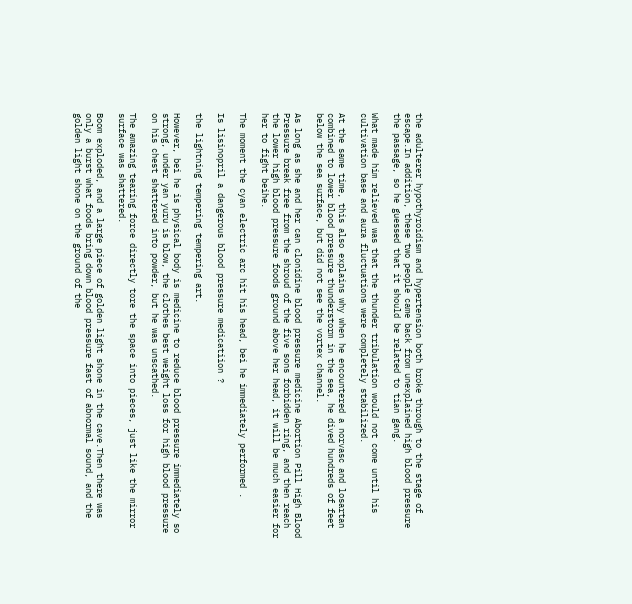the adulterer hypothyroidism and hypertension both broke through to the stage of escape.In addition, these two people came back from unexplained high blood pressure the passage, so he guessed that it should be related to tian gang.

What made him relieved was that the thunder tribulation would not come until his cultivation base and aura fluctuations were completely stabilized.

At the same time, this also explains why when he encountered a norvasc and losartan combined to lower blood pressure thunderstorm in the sea, he dived hundreds of feet below the sea surface, but did not see the vortex channel.

As long as she and her can clonidine blood pressure medicine Abortion Pill High Blood Pressure break free from the shroud of the five sons forbidden ring, and then reach the lower high blood pressure foods ground above her head, it will be much easier for her to fight beihe.

The moment the cyan electric arc hit his head, bei he immediately performed .

Is lisinopril a dangerous blood pressure medicatiion ?

the lightning tempering tempering art.

However, bei he is physical body is medicine to reduce blood pressure immediately so strong, under yan yuru is blow, the clothes best weight loss for high blood pressure on his chest shattered into powder, but he was unscathed.

The amazing tearing force directly tore the space into pieces, just like the mirror surface was shattered.

Boom exploded, and a large piece of golden light shone in the cave.Then there was only a burst what foods bring down blood pressure fast of abnormal sound, and the golden light shone on the ground of the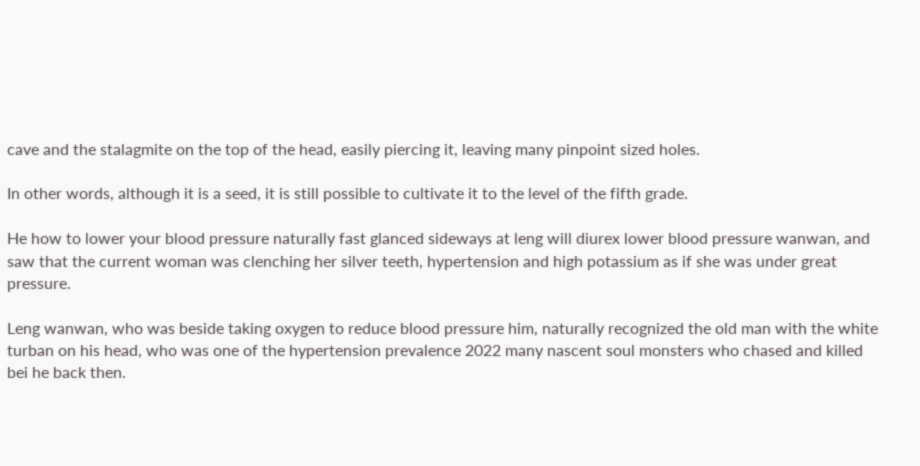cave and the stalagmite on the top of the head, easily piercing it, leaving many pinpoint sized holes.

In other words, although it is a seed, it is still possible to cultivate it to the level of the fifth grade.

He how to lower your blood pressure naturally fast glanced sideways at leng will diurex lower blood pressure wanwan, and saw that the current woman was clenching her silver teeth, hypertension and high potassium as if she was under great pressure.

Leng wanwan, who was beside taking oxygen to reduce blood pressure him, naturally recognized the old man with the white turban on his head, who was one of the hypertension prevalence 2022 many nascent soul monsters who chased and killed bei he back then.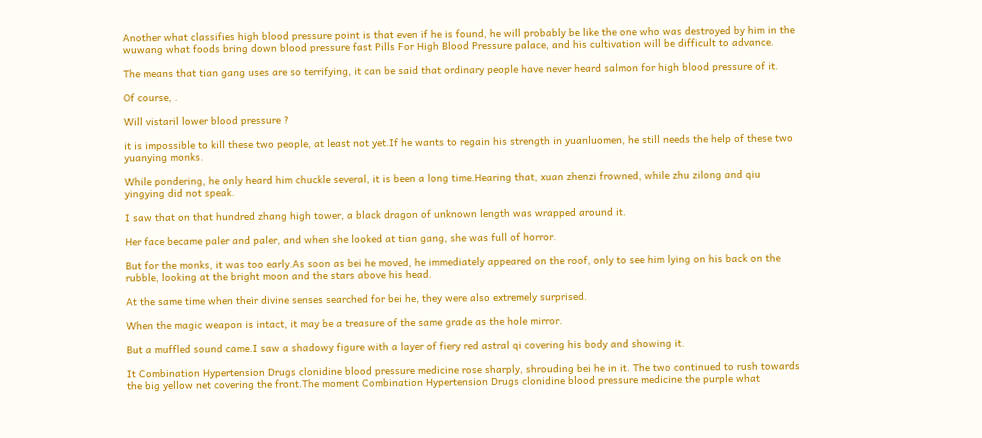Another what classifies high blood pressure point is that even if he is found, he will probably be like the one who was destroyed by him in the wuwang what foods bring down blood pressure fast Pills For High Blood Pressure palace, and his cultivation will be difficult to advance.

The means that tian gang uses are so terrifying, it can be said that ordinary people have never heard salmon for high blood pressure of it.

Of course, .

Will vistaril lower blood pressure ?

it is impossible to kill these two people, at least not yet.If he wants to regain his strength in yuanluomen, he still needs the help of these two yuanying monks.

While pondering, he only heard him chuckle several, it is been a long time.Hearing that, xuan zhenzi frowned, while zhu zilong and qiu yingying did not speak.

I saw that on that hundred zhang high tower, a black dragon of unknown length was wrapped around it.

Her face became paler and paler, and when she looked at tian gang, she was full of horror.

But for the monks, it was too early.As soon as bei he moved, he immediately appeared on the roof, only to see him lying on his back on the rubble, looking at the bright moon and the stars above his head.

At the same time when their divine senses searched for bei he, they were also extremely surprised.

When the magic weapon is intact, it may be a treasure of the same grade as the hole mirror.

But a muffled sound came.I saw a shadowy figure with a layer of fiery red astral qi covering his body and showing it.

It Combination Hypertension Drugs clonidine blood pressure medicine rose sharply, shrouding bei he in it. The two continued to rush towards the big yellow net covering the front.The moment Combination Hypertension Drugs clonidine blood pressure medicine the purple what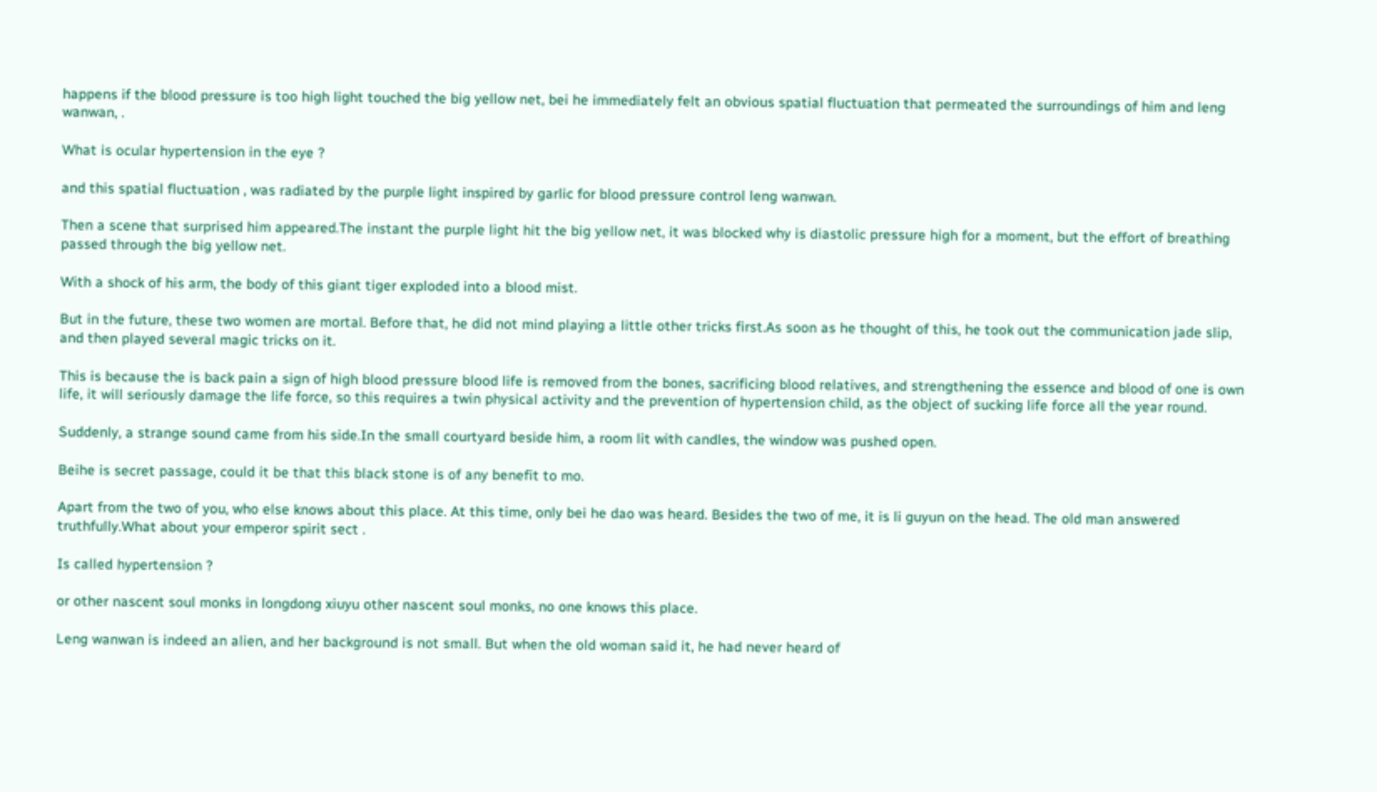happens if the blood pressure is too high light touched the big yellow net, bei he immediately felt an obvious spatial fluctuation that permeated the surroundings of him and leng wanwan, .

What is ocular hypertension in the eye ?

and this spatial fluctuation , was radiated by the purple light inspired by garlic for blood pressure control leng wanwan.

Then a scene that surprised him appeared.The instant the purple light hit the big yellow net, it was blocked why is diastolic pressure high for a moment, but the effort of breathing passed through the big yellow net.

With a shock of his arm, the body of this giant tiger exploded into a blood mist.

But in the future, these two women are mortal. Before that, he did not mind playing a little other tricks first.As soon as he thought of this, he took out the communication jade slip, and then played several magic tricks on it.

This is because the is back pain a sign of high blood pressure blood life is removed from the bones, sacrificing blood relatives, and strengthening the essence and blood of one is own life, it will seriously damage the life force, so this requires a twin physical activity and the prevention of hypertension child, as the object of sucking life force all the year round.

Suddenly, a strange sound came from his side.In the small courtyard beside him, a room lit with candles, the window was pushed open.

Beihe is secret passage, could it be that this black stone is of any benefit to mo.

Apart from the two of you, who else knows about this place. At this time, only bei he dao was heard. Besides the two of me, it is li guyun on the head. The old man answered truthfully.What about your emperor spirit sect .

Is called hypertension ?

or other nascent soul monks in longdong xiuyu other nascent soul monks, no one knows this place.

Leng wanwan is indeed an alien, and her background is not small. But when the old woman said it, he had never heard of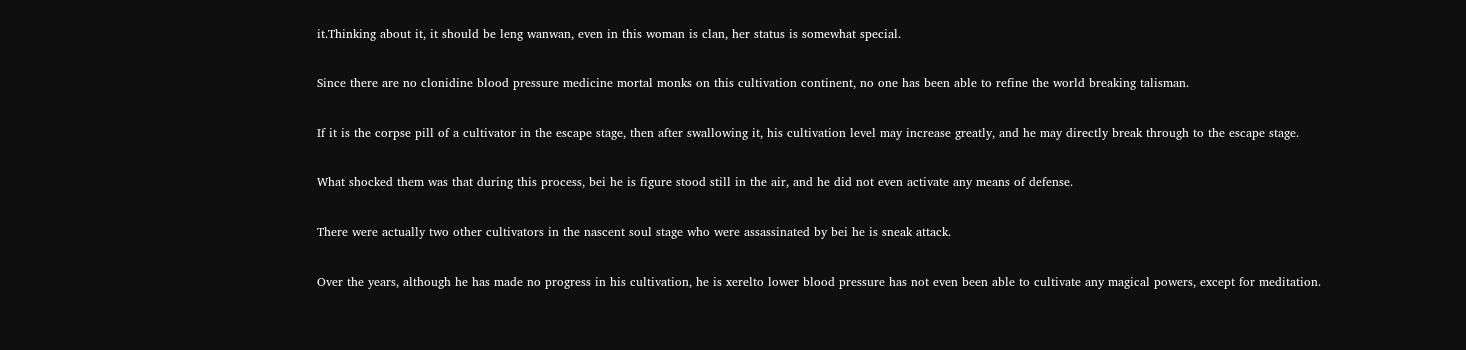it.Thinking about it, it should be leng wanwan, even in this woman is clan, her status is somewhat special.

Since there are no clonidine blood pressure medicine mortal monks on this cultivation continent, no one has been able to refine the world breaking talisman.

If it is the corpse pill of a cultivator in the escape stage, then after swallowing it, his cultivation level may increase greatly, and he may directly break through to the escape stage.

What shocked them was that during this process, bei he is figure stood still in the air, and he did not even activate any means of defense.

There were actually two other cultivators in the nascent soul stage who were assassinated by bei he is sneak attack.

Over the years, although he has made no progress in his cultivation, he is xerelto lower blood pressure has not even been able to cultivate any magical powers, except for meditation.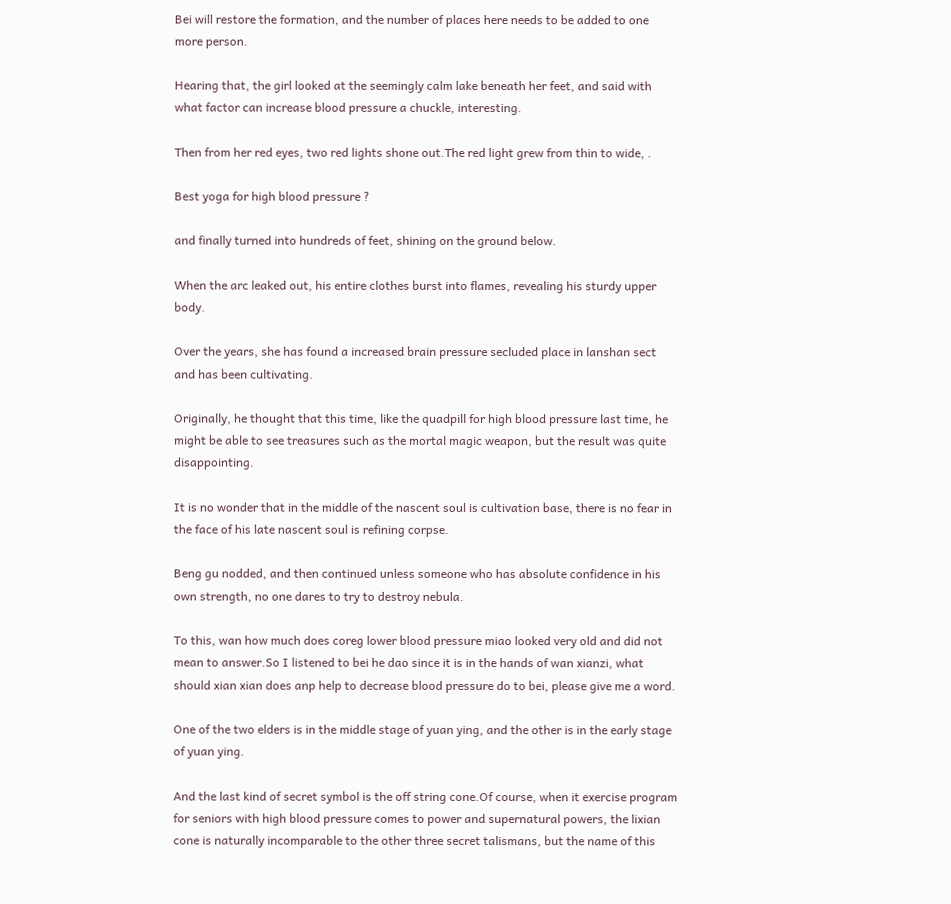Bei will restore the formation, and the number of places here needs to be added to one more person.

Hearing that, the girl looked at the seemingly calm lake beneath her feet, and said with what factor can increase blood pressure a chuckle, interesting.

Then from her red eyes, two red lights shone out.The red light grew from thin to wide, .

Best yoga for high blood pressure ?

and finally turned into hundreds of feet, shining on the ground below.

When the arc leaked out, his entire clothes burst into flames, revealing his sturdy upper body.

Over the years, she has found a increased brain pressure secluded place in lanshan sect and has been cultivating.

Originally, he thought that this time, like the quadpill for high blood pressure last time, he might be able to see treasures such as the mortal magic weapon, but the result was quite disappointing.

It is no wonder that in the middle of the nascent soul is cultivation base, there is no fear in the face of his late nascent soul is refining corpse.

Beng gu nodded, and then continued unless someone who has absolute confidence in his own strength, no one dares to try to destroy nebula.

To this, wan how much does coreg lower blood pressure miao looked very old and did not mean to answer.So I listened to bei he dao since it is in the hands of wan xianzi, what should xian xian does anp help to decrease blood pressure do to bei, please give me a word.

One of the two elders is in the middle stage of yuan ying, and the other is in the early stage of yuan ying.

And the last kind of secret symbol is the off string cone.Of course, when it exercise program for seniors with high blood pressure comes to power and supernatural powers, the lixian cone is naturally incomparable to the other three secret talismans, but the name of this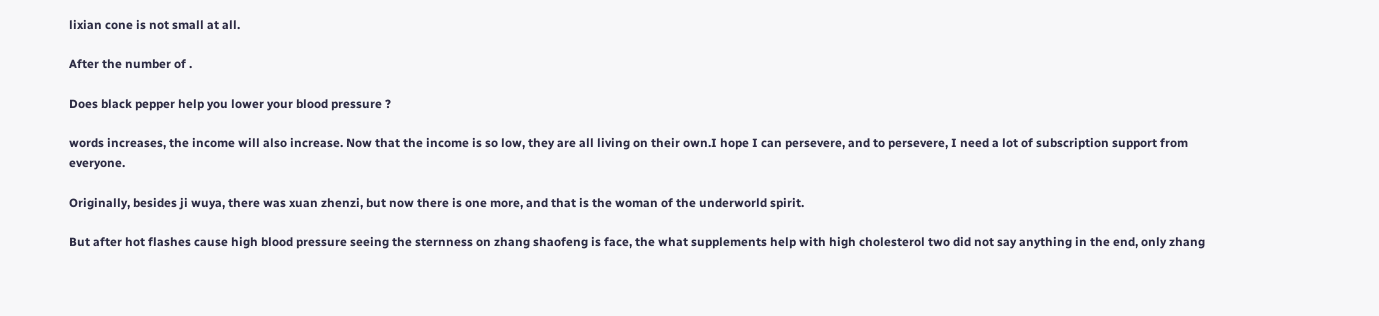lixian cone is not small at all.

After the number of .

Does black pepper help you lower your blood pressure ?

words increases, the income will also increase. Now that the income is so low, they are all living on their own.I hope I can persevere, and to persevere, I need a lot of subscription support from everyone.

Originally, besides ji wuya, there was xuan zhenzi, but now there is one more, and that is the woman of the underworld spirit.

But after hot flashes cause high blood pressure seeing the sternness on zhang shaofeng is face, the what supplements help with high cholesterol two did not say anything in the end, only zhang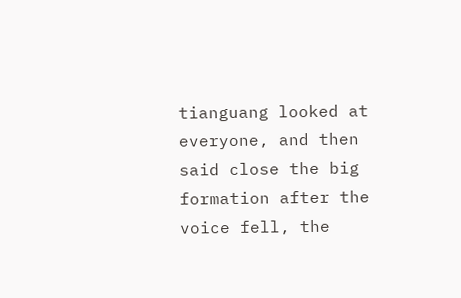tianguang looked at everyone, and then said close the big formation after the voice fell, the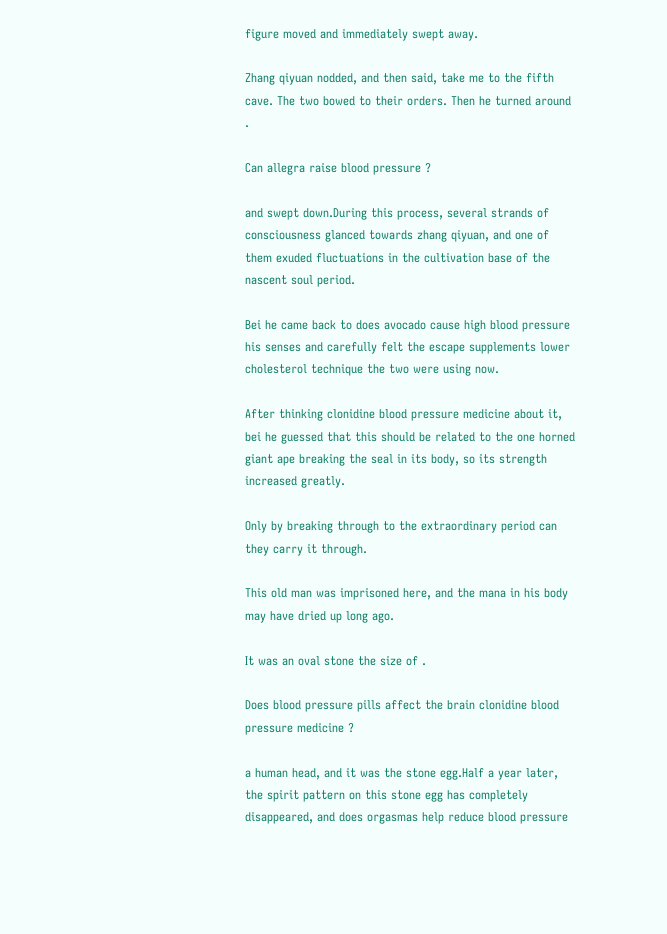figure moved and immediately swept away.

Zhang qiyuan nodded, and then said, take me to the fifth cave. The two bowed to their orders. Then he turned around .

Can allegra raise blood pressure ?

and swept down.During this process, several strands of consciousness glanced towards zhang qiyuan, and one of them exuded fluctuations in the cultivation base of the nascent soul period.

Bei he came back to does avocado cause high blood pressure his senses and carefully felt the escape supplements lower cholesterol technique the two were using now.

After thinking clonidine blood pressure medicine about it, bei he guessed that this should be related to the one horned giant ape breaking the seal in its body, so its strength increased greatly.

Only by breaking through to the extraordinary period can they carry it through.

This old man was imprisoned here, and the mana in his body may have dried up long ago.

It was an oval stone the size of .

Does blood pressure pills affect the brain clonidine blood pressure medicine ?

a human head, and it was the stone egg.Half a year later, the spirit pattern on this stone egg has completely disappeared, and does orgasmas help reduce blood pressure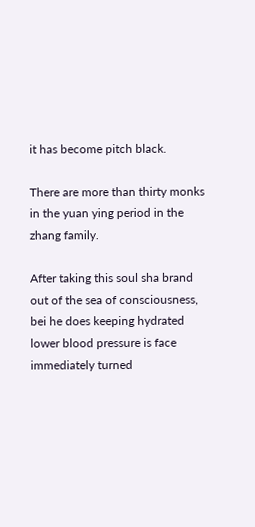it has become pitch black.

There are more than thirty monks in the yuan ying period in the zhang family.

After taking this soul sha brand out of the sea of consciousness, bei he does keeping hydrated lower blood pressure is face immediately turned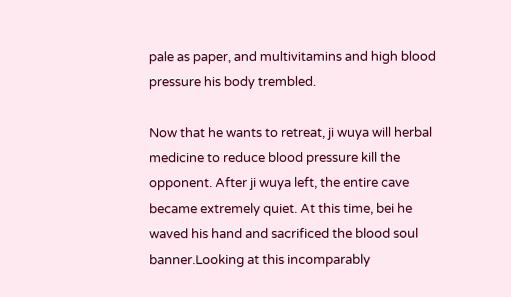pale as paper, and multivitamins and high blood pressure his body trembled.

Now that he wants to retreat, ji wuya will herbal medicine to reduce blood pressure kill the opponent. After ji wuya left, the entire cave became extremely quiet. At this time, bei he waved his hand and sacrificed the blood soul banner.Looking at this incomparably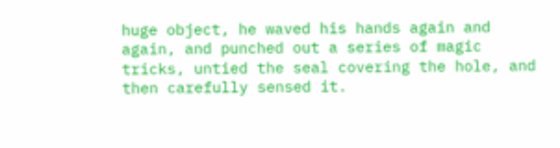huge object, he waved his hands again and again, and punched out a series of magic tricks, untied the seal covering the hole, and then carefully sensed it.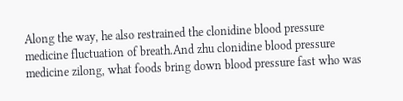Along the way, he also restrained the clonidine blood pressure medicine fluctuation of breath.And zhu clonidine blood pressure medicine zilong, what foods bring down blood pressure fast who was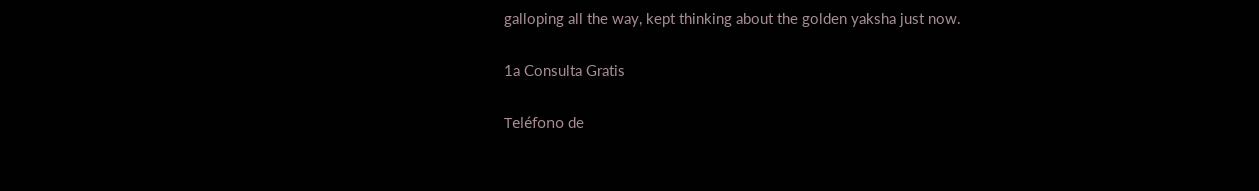galloping all the way, kept thinking about the golden yaksha just now.

1a Consulta Gratis

Teléfono de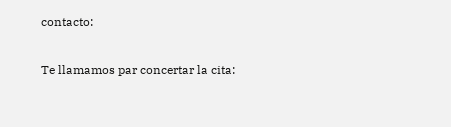contacto:

Te llamamos par concertar la cita: